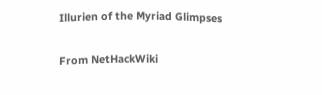Illurien of the Myriad Glimpses

From NetHackWiki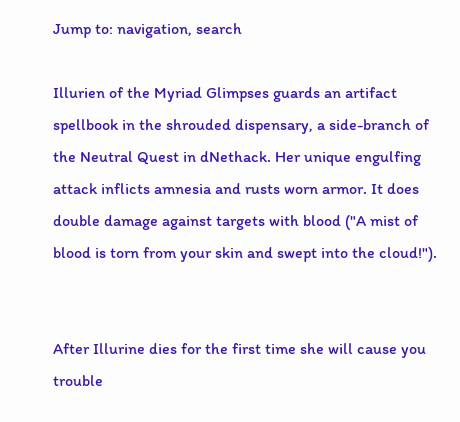Jump to: navigation, search

Illurien of the Myriad Glimpses guards an artifact spellbook in the shrouded dispensary, a side-branch of the Neutral Quest in dNethack. Her unique engulfing attack inflicts amnesia and rusts worn armor. It does double damage against targets with blood ("A mist of blood is torn from your skin and swept into the cloud!").


After Illurine dies for the first time she will cause you trouble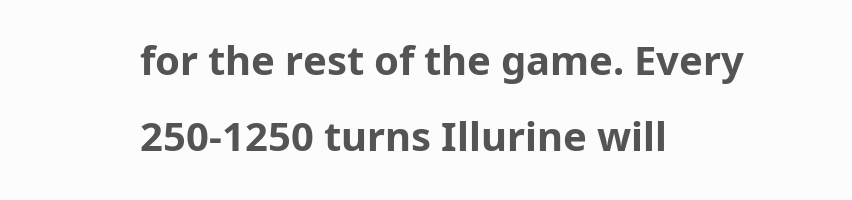for the rest of the game. Every 250-1250 turns Illurine will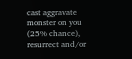cast aggravate monster on you (25% chance), resurrect and/or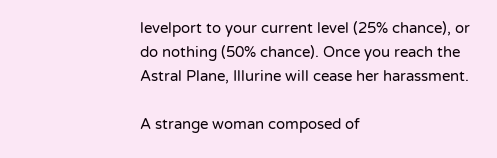levelport to your current level (25% chance), or do nothing (50% chance). Once you reach the Astral Plane, Illurine will cease her harassment.

A strange woman composed of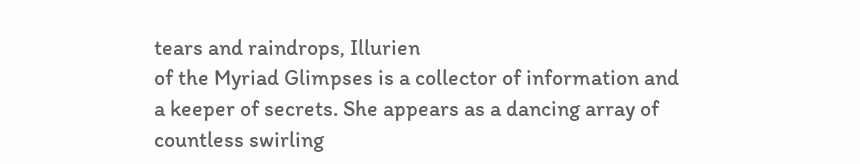tears and raindrops, Illurien
of the Myriad Glimpses is a collector of information and
a keeper of secrets. She appears as a dancing array of
countless swirling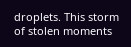droplets. This storm of stolen moments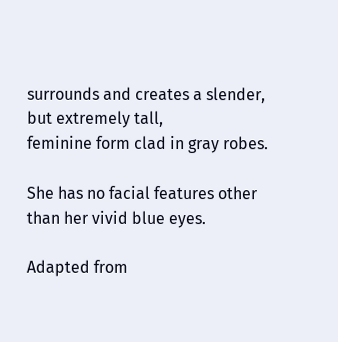surrounds and creates a slender, but extremely tall,
feminine form clad in gray robes.

She has no facial features other than her vivid blue eyes.

Adapted from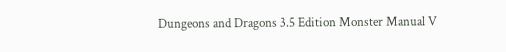Dungeons and Dragons 3.5 Edition Monster Manual V